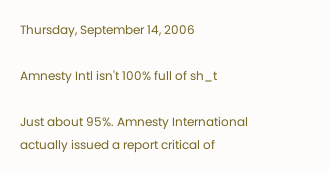Thursday, September 14, 2006

Amnesty Intl isn't 100% full of sh_t

Just about 95%. Amnesty International actually issued a report critical of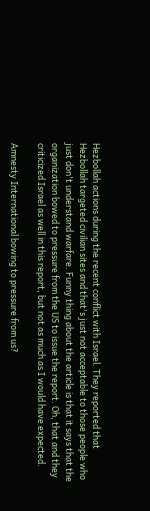Hezbollah actions during the recent conflict with Israel. They reported that Hezbollah targeted civilian sites and that's just not acceptable to those people who just don't understand warfare. Funny thing about the article is that it says that the organization bowed to pressure from the US to issue the report. Oh, that and they criticized Israel as well in this report, but not as much as I would have expected.

Amnesty International bowing to pressure from us?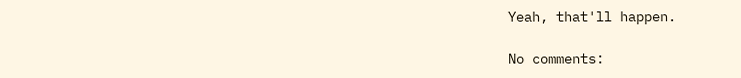Yeah, that'll happen.

No comments: